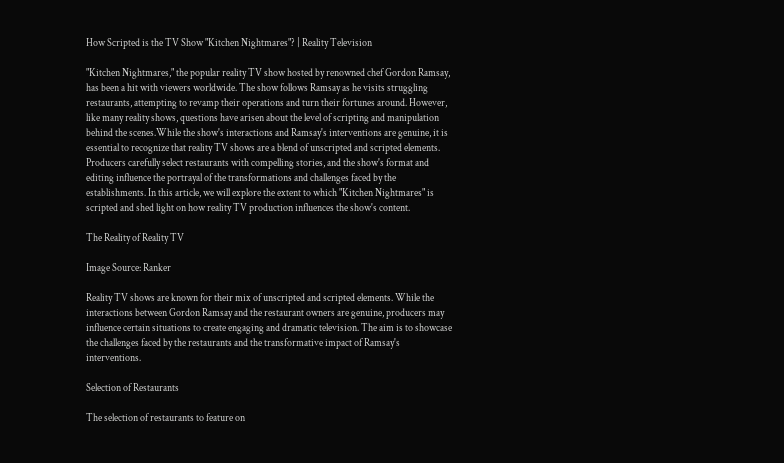How Scripted is the TV Show "Kitchen Nightmares"? | Reality Television

"Kitchen Nightmares," the popular reality TV show hosted by renowned chef Gordon Ramsay, has been a hit with viewers worldwide. The show follows Ramsay as he visits struggling restaurants, attempting to revamp their operations and turn their fortunes around. However, like many reality shows, questions have arisen about the level of scripting and manipulation behind the scenes.While the show's interactions and Ramsay's interventions are genuine, it is essential to recognize that reality TV shows are a blend of unscripted and scripted elements. Producers carefully select restaurants with compelling stories, and the show's format and editing influence the portrayal of the transformations and challenges faced by the establishments. In this article, we will explore the extent to which "Kitchen Nightmares" is scripted and shed light on how reality TV production influences the show's content.

The Reality of Reality TV

Image Source: Ranker

Reality TV shows are known for their mix of unscripted and scripted elements. While the interactions between Gordon Ramsay and the restaurant owners are genuine, producers may influence certain situations to create engaging and dramatic television. The aim is to showcase the challenges faced by the restaurants and the transformative impact of Ramsay's interventions.

Selection of Restaurants

The selection of restaurants to feature on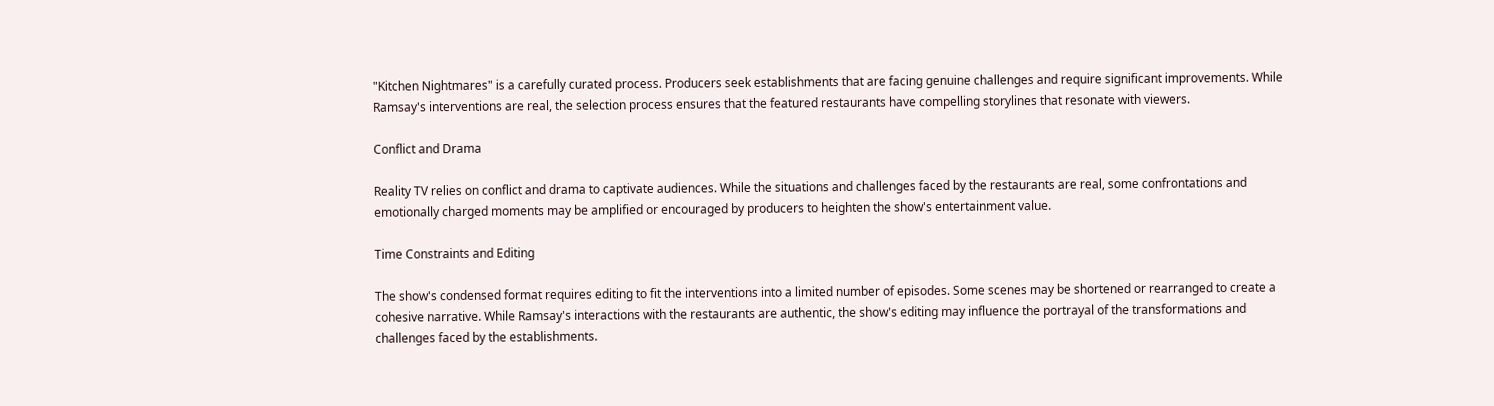"Kitchen Nightmares" is a carefully curated process. Producers seek establishments that are facing genuine challenges and require significant improvements. While Ramsay's interventions are real, the selection process ensures that the featured restaurants have compelling storylines that resonate with viewers.

Conflict and Drama

Reality TV relies on conflict and drama to captivate audiences. While the situations and challenges faced by the restaurants are real, some confrontations and emotionally charged moments may be amplified or encouraged by producers to heighten the show's entertainment value.

Time Constraints and Editing

The show's condensed format requires editing to fit the interventions into a limited number of episodes. Some scenes may be shortened or rearranged to create a cohesive narrative. While Ramsay's interactions with the restaurants are authentic, the show's editing may influence the portrayal of the transformations and challenges faced by the establishments.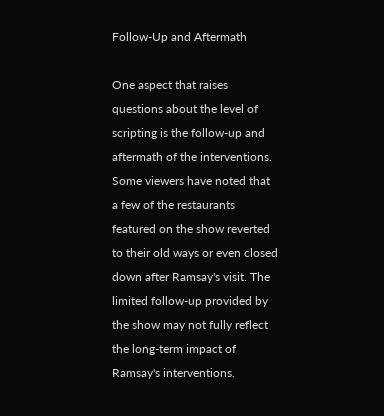Follow-Up and Aftermath

One aspect that raises questions about the level of scripting is the follow-up and aftermath of the interventions. Some viewers have noted that a few of the restaurants featured on the show reverted to their old ways or even closed down after Ramsay's visit. The limited follow-up provided by the show may not fully reflect the long-term impact of Ramsay's interventions.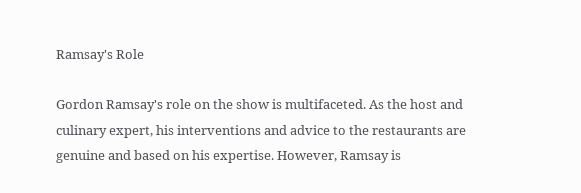Ramsay's Role

Gordon Ramsay's role on the show is multifaceted. As the host and culinary expert, his interventions and advice to the restaurants are genuine and based on his expertise. However, Ramsay is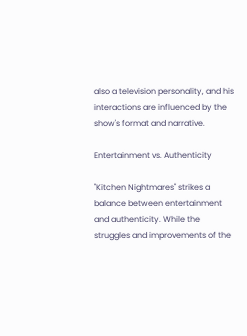also a television personality, and his interactions are influenced by the show's format and narrative.

Entertainment vs. Authenticity

"Kitchen Nightmares" strikes a balance between entertainment and authenticity. While the struggles and improvements of the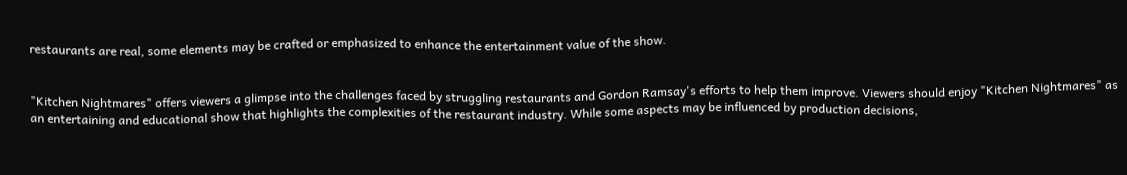restaurants are real, some elements may be crafted or emphasized to enhance the entertainment value of the show.


"Kitchen Nightmares" offers viewers a glimpse into the challenges faced by struggling restaurants and Gordon Ramsay's efforts to help them improve. Viewers should enjoy "Kitchen Nightmares" as an entertaining and educational show that highlights the complexities of the restaurant industry. While some aspects may be influenced by production decisions,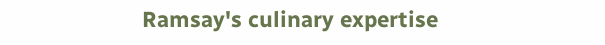Ramsay's culinary expertise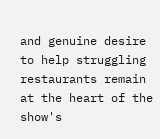and genuine desire to help struggling restaurants remain at the heart of the show's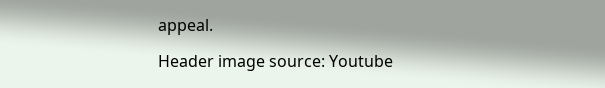appeal.

Header image source: Youtube